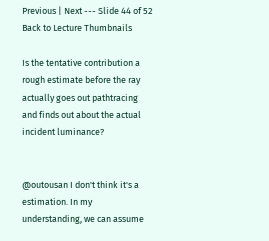Previous | Next --- Slide 44 of 52
Back to Lecture Thumbnails

Is the tentative contribution a rough estimate before the ray actually goes out pathtracing and finds out about the actual incident luminance?


@outousan I don't think it's a estimation. In my understanding, we can assume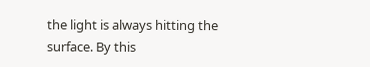the light is always hitting the surface. By this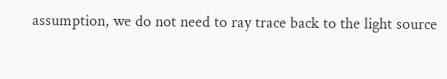assumption, we do not need to ray trace back to the light source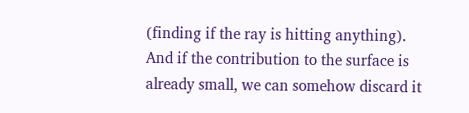(finding if the ray is hitting anything). And if the contribution to the surface is already small, we can somehow discard it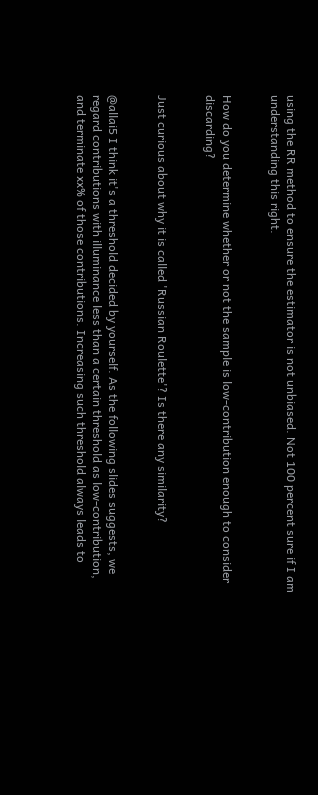using the RR method to ensure the estimator is not unbiased. Not 100 percent sure if I am understanding this right.


How do you determine whether or not the sample is low-contribution enough to consider discarding?


Just curious about why it is called 'Russian Roulette'? Is there any similarity?


@allai5 I think it's a threshold decided by yourself. As the following slides suggests, we regard contributions with illuminance less than a certain threshold as low-contribution, and terminate xx% of those contributions. Increasing such threshold always leads to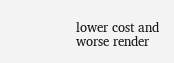lower cost and worse render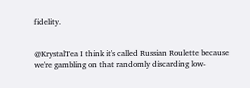fidelity.


@KrystalTea I think it's called Russian Roulette because we're gambling on that randomly discarding low-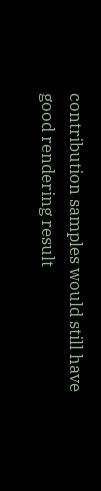contribution samples would still have good rendering result